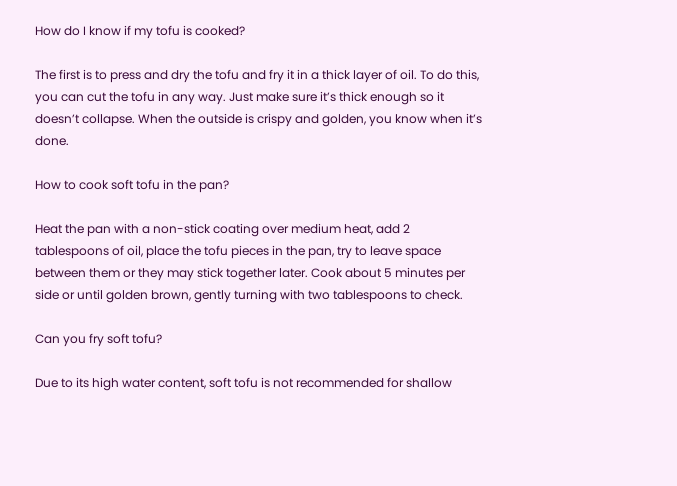How do I know if my tofu is cooked?

The first is to press and dry the tofu and fry it in a thick layer of oil. To do this, you can cut the tofu in any way. Just make sure it’s thick enough so it doesn’t collapse. When the outside is crispy and golden, you know when it’s done.

How to cook soft tofu in the pan?

Heat the pan with a non-stick coating over medium heat, add 2 tablespoons of oil, place the tofu pieces in the pan, try to leave space between them or they may stick together later. Cook about 5 minutes per side or until golden brown, gently turning with two tablespoons to check.

Can you fry soft tofu?

Due to its high water content, soft tofu is not recommended for shallow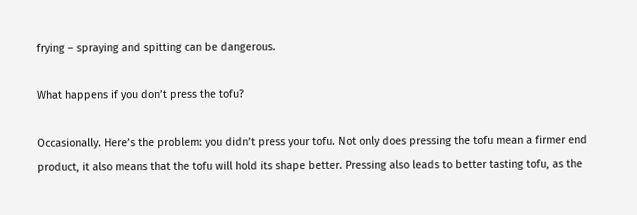frying – spraying and spitting can be dangerous.

What happens if you don’t press the tofu?

Occasionally. Here’s the problem: you didn’t press your tofu. Not only does pressing the tofu mean a firmer end product, it also means that the tofu will hold its shape better. Pressing also leads to better tasting tofu, as the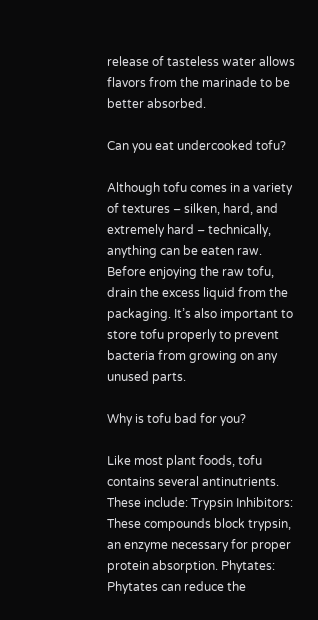release of tasteless water allows flavors from the marinade to be better absorbed.

Can you eat undercooked tofu?

Although tofu comes in a variety of textures – silken, hard, and extremely hard – technically, anything can be eaten raw. Before enjoying the raw tofu, drain the excess liquid from the packaging. It’s also important to store tofu properly to prevent bacteria from growing on any unused parts.

Why is tofu bad for you?

Like most plant foods, tofu contains several antinutrients. These include: Trypsin Inhibitors: These compounds block trypsin, an enzyme necessary for proper protein absorption. Phytates: Phytates can reduce the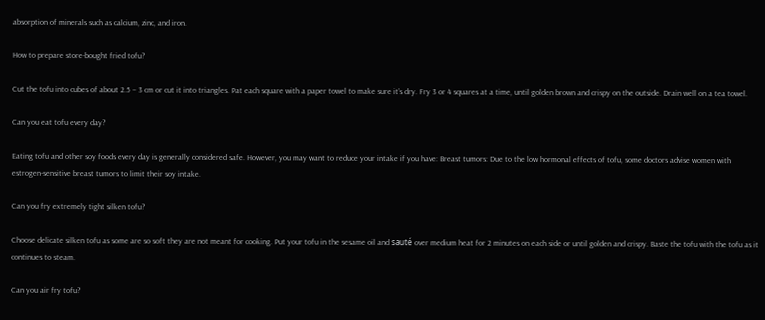absorption of minerals such as calcium, zinc, and iron.

How to prepare store-bought fried tofu?

Cut the tofu into cubes of about 2.5 – 3 cm or cut it into triangles. Pat each square with a paper towel to make sure it’s dry. Fry 3 or 4 squares at a time, until golden brown and crispy on the outside. Drain well on a tea towel.

Can you eat tofu every day?

Eating tofu and other soy foods every day is generally considered safe. However, you may want to reduce your intake if you have: Breast tumors: Due to the low hormonal effects of tofu, some doctors advise women with estrogen-sensitive breast tumors to limit their soy intake.

Can you fry extremely tight silken tofu?

Choose delicate silken tofu as some are so soft they are not meant for cooking. Put your tofu in the sesame oil and sauté over medium heat for 2 minutes on each side or until golden and crispy. Baste the tofu with the tofu as it continues to steam.

Can you air fry tofu?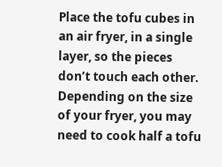Place the tofu cubes in an air fryer, in a single layer, so the pieces don’t touch each other. Depending on the size of your fryer, you may need to cook half a tofu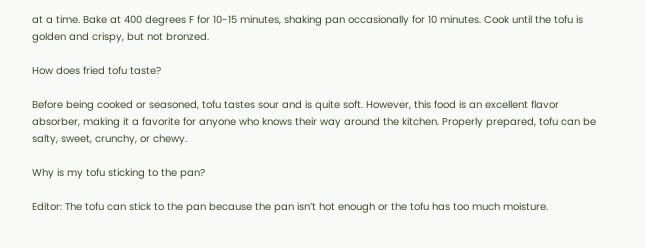at a time. Bake at 400 degrees F for 10-15 minutes, shaking pan occasionally for 10 minutes. Cook until the tofu is golden and crispy, but not bronzed.

How does fried tofu taste?

Before being cooked or seasoned, tofu tastes sour and is quite soft. However, this food is an excellent flavor absorber, making it a favorite for anyone who knows their way around the kitchen. Properly prepared, tofu can be salty, sweet, crunchy, or chewy.

Why is my tofu sticking to the pan?

Editor: The tofu can stick to the pan because the pan isn’t hot enough or the tofu has too much moisture.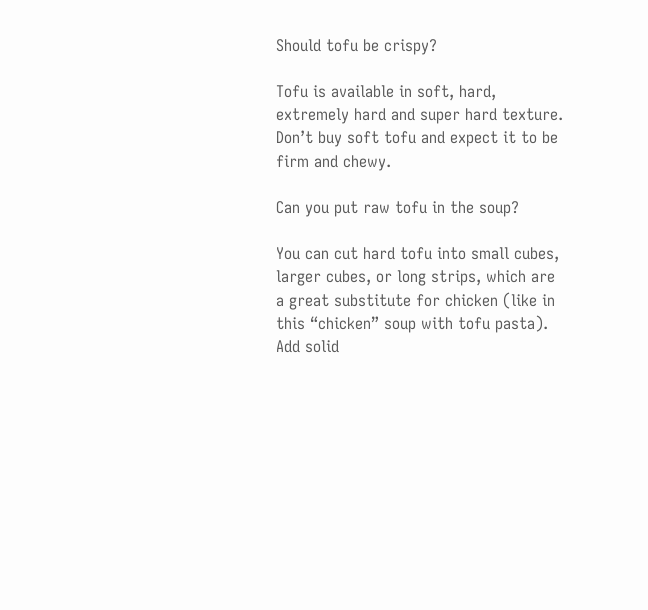Should tofu be crispy?

Tofu is available in soft, hard, extremely hard and super hard texture. Don’t buy soft tofu and expect it to be firm and chewy.

Can you put raw tofu in the soup?

You can cut hard tofu into small cubes, larger cubes, or long strips, which are a great substitute for chicken (like in this “chicken” soup with tofu pasta). Add solid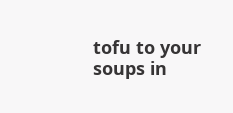tofu to your soups in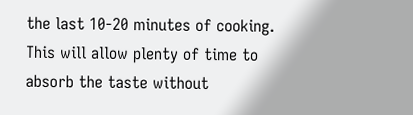the last 10-20 minutes of cooking. This will allow plenty of time to absorb the taste without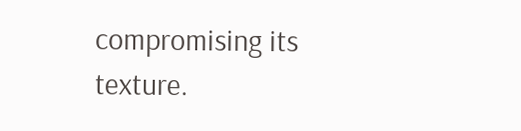compromising its texture.